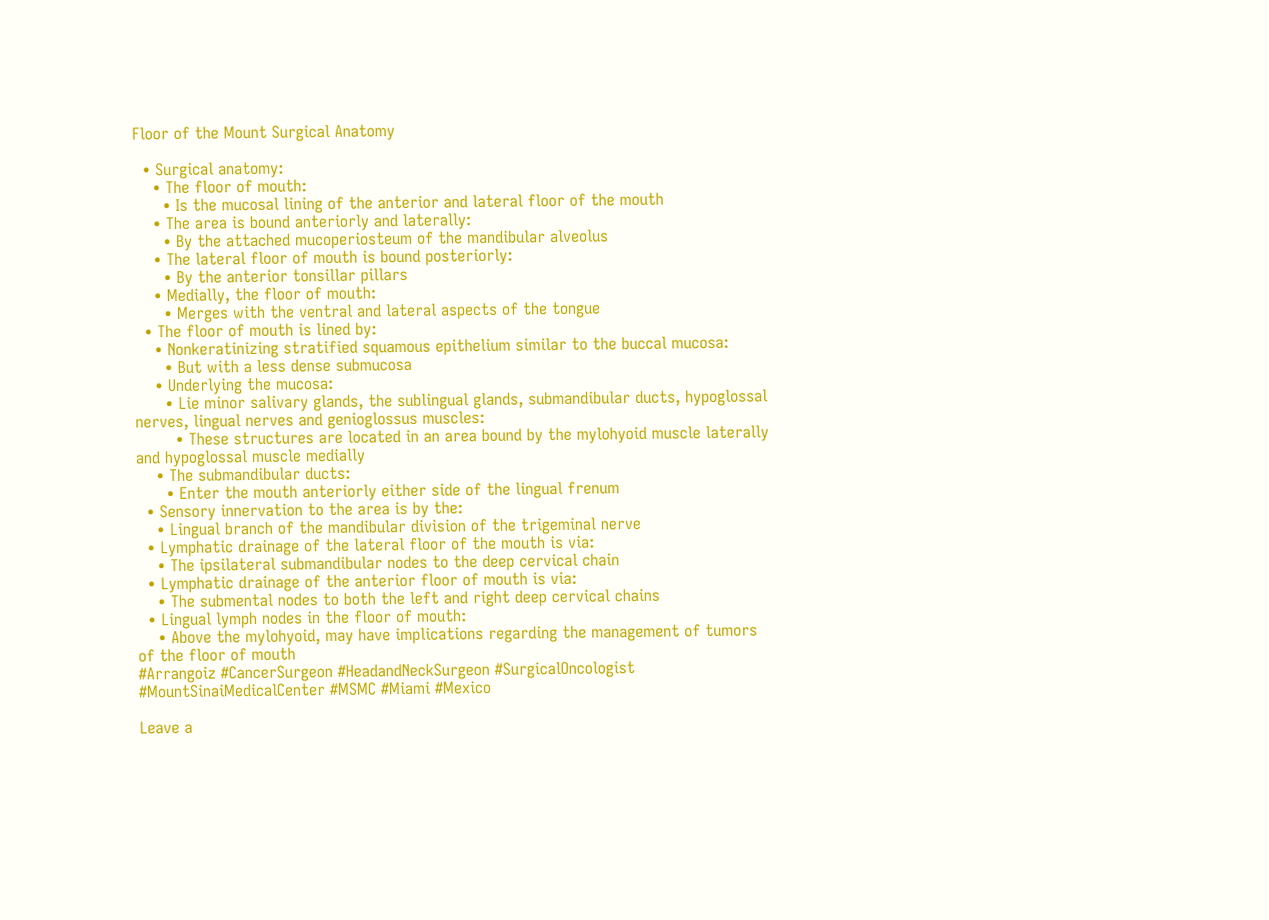Floor of the Mount Surgical Anatomy

  • Surgical anatomy:
    • The floor of mouth:
      • Is the mucosal lining of the anterior and lateral floor of the mouth
    • The area is bound anteriorly and laterally:
      • By the attached mucoperiosteum of the mandibular alveolus
    • The lateral floor of mouth is bound posteriorly:
      • By the anterior tonsillar pillars
    • Medially, the floor of mouth:
      • Merges with the ventral and lateral aspects of the tongue
  • The floor of mouth is lined by:
    • Nonkeratinizing stratified squamous epithelium similar to the buccal mucosa:
      • But with a less dense submucosa
    • Underlying the mucosa:
      • Lie minor salivary glands, the sublingual glands, submandibular ducts, hypoglossal nerves, lingual nerves and genioglossus muscles:
        • These structures are located in an area bound by the mylohyoid muscle laterally and hypoglossal muscle medially
    • The submandibular ducts:
      • Enter the mouth anteriorly either side of the lingual frenum
  • Sensory innervation to the area is by the:
    • Lingual branch of the mandibular division of the trigeminal nerve
  • Lymphatic drainage of the lateral floor of the mouth is via:
    • The ipsilateral submandibular nodes to the deep cervical chain
  • Lymphatic drainage of the anterior floor of mouth is via:
    • The submental nodes to both the left and right deep cervical chains
  • Lingual lymph nodes in the floor of mouth:
    • Above the mylohyoid, may have implications regarding the management of tumors of the floor of mouth
#Arrangoiz #CancerSurgeon #HeadandNeckSurgeon #SurgicalOncologist #MountSinaiMedicalCenter #MSMC #Miami #Mexico

Leave a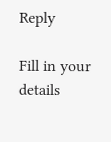Reply

Fill in your details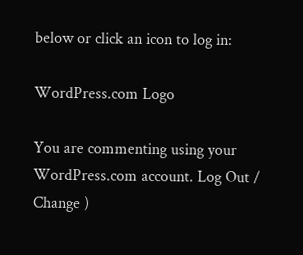below or click an icon to log in:

WordPress.com Logo

You are commenting using your WordPress.com account. Log Out /  Change )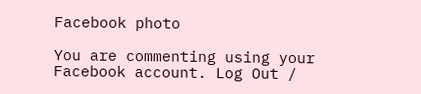Facebook photo

You are commenting using your Facebook account. Log Out /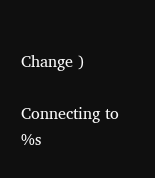Change )

Connecting to %s